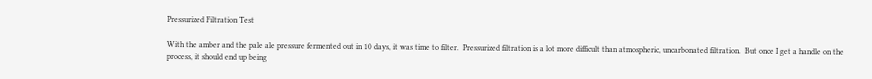Pressurized Filtration Test

With the amber and the pale ale pressure fermented out in 10 days, it was time to filter.  Pressurized filtration is a lot more difficult than atmospheric, uncarbonated filtration.  But once I get a handle on the process, it should end up being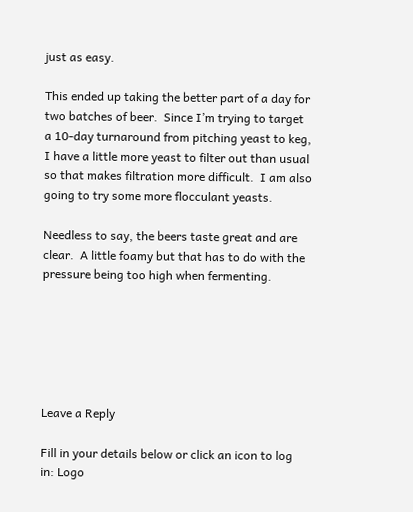just as easy.

This ended up taking the better part of a day for two batches of beer.  Since I’m trying to target a 10-day turnaround from pitching yeast to keg, I have a little more yeast to filter out than usual so that makes filtration more difficult.  I am also going to try some more flocculant yeasts.

Needless to say, the beers taste great and are clear.  A little foamy but that has to do with the pressure being too high when fermenting.






Leave a Reply

Fill in your details below or click an icon to log in: Logo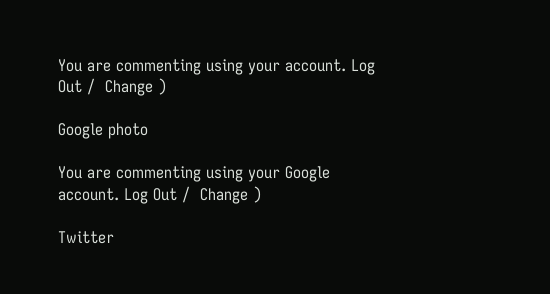You are commenting using your account. Log Out /  Change )

Google photo

You are commenting using your Google account. Log Out /  Change )

Twitter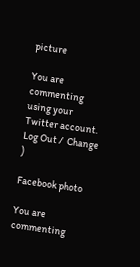picture

You are commenting using your Twitter account. Log Out /  Change )

Facebook photo

You are commenting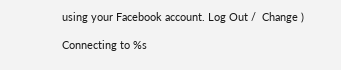using your Facebook account. Log Out /  Change )

Connecting to %s